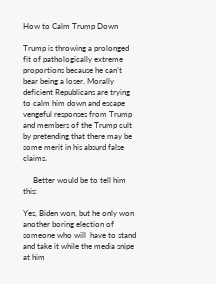How to Calm Trump Down

Trump is throwing a prolonged fit of pathologically extreme proportions because he can’t bear being a loser. Morally deficient Republicans are trying to calm him down and escape vengeful responses from Trump and members of the Trump cult by pretending that there may be some merit in his absurd false claims.

     Better would be to tell him this:

Yes, Biden won, but he only won another boring election of someone who will  have to stand and take it while the media snipe at him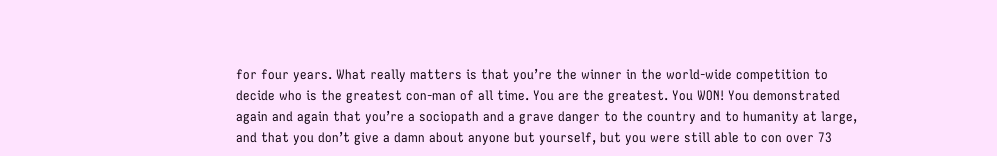for four years. What really matters is that you’re the winner in the world-wide competition to decide who is the greatest con-man of all time. You are the greatest. You WON! You demonstrated again and again that you’re a sociopath and a grave danger to the country and to humanity at large, and that you don’t give a damn about anyone but yourself, but you were still able to con over 73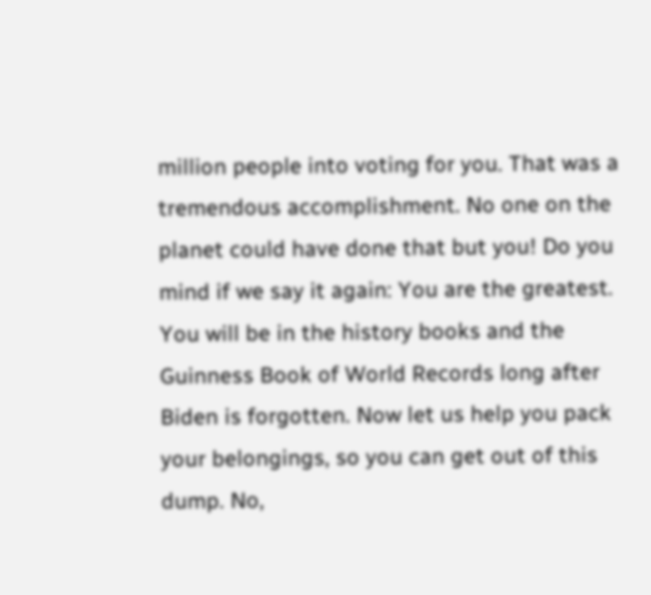million people into voting for you. That was a tremendous accomplishment. No one on the planet could have done that but you! Do you mind if we say it again: You are the greatest. You will be in the history books and the Guinness Book of World Records long after Biden is forgotten. Now let us help you pack your belongings, so you can get out of this dump. No,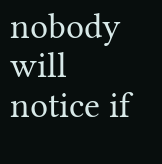nobody will notice if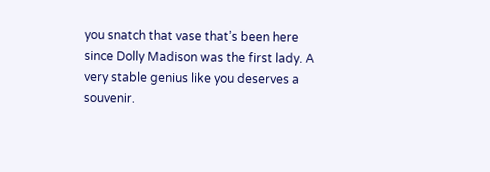you snatch that vase that’s been here since Dolly Madison was the first lady. A very stable genius like you deserves a souvenir.